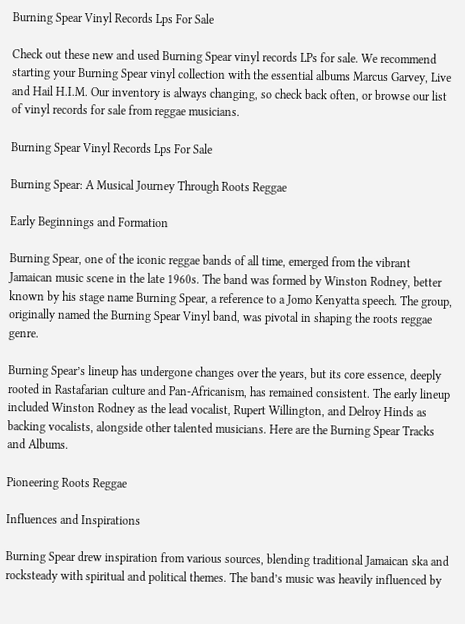Burning Spear Vinyl Records Lps For Sale

Check out these new and used Burning Spear vinyl records LPs for sale. We recommend starting your Burning Spear vinyl collection with the essential albums Marcus Garvey, Live and Hail H.I.M. Our inventory is always changing, so check back often, or browse our list of vinyl records for sale from reggae musicians.

Burning Spear Vinyl Records Lps For Sale

Burning Spear: A Musical Journey Through Roots Reggae

Early Beginnings and Formation

Burning Spear, one of the iconic reggae bands of all time, emerged from the vibrant Jamaican music scene in the late 1960s. The band was formed by Winston Rodney, better known by his stage name Burning Spear, a reference to a Jomo Kenyatta speech. The group, originally named the Burning Spear Vinyl band, was pivotal in shaping the roots reggae genre.

Burning Spear’s lineup has undergone changes over the years, but its core essence, deeply rooted in Rastafarian culture and Pan-Africanism, has remained consistent. The early lineup included Winston Rodney as the lead vocalist, Rupert Willington, and Delroy Hinds as backing vocalists, alongside other talented musicians. Here are the Burning Spear Tracks and Albums.

Pioneering Roots Reggae

Influences and Inspirations

Burning Spear drew inspiration from various sources, blending traditional Jamaican ska and rocksteady with spiritual and political themes. The band’s music was heavily influenced by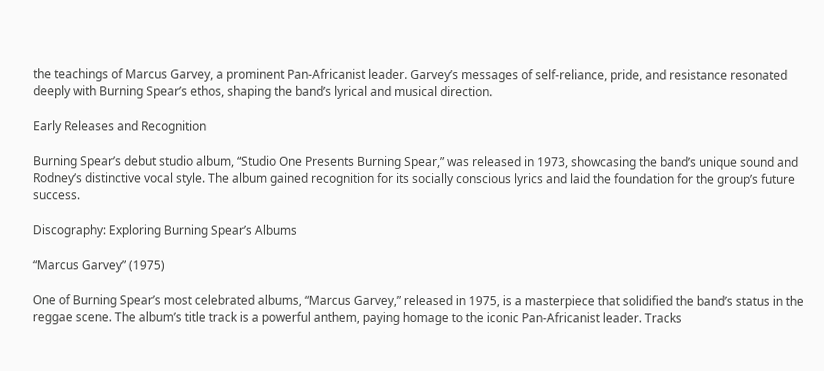the teachings of Marcus Garvey, a prominent Pan-Africanist leader. Garvey’s messages of self-reliance, pride, and resistance resonated deeply with Burning Spear’s ethos, shaping the band’s lyrical and musical direction.

Early Releases and Recognition

Burning Spear’s debut studio album, “Studio One Presents Burning Spear,” was released in 1973, showcasing the band’s unique sound and Rodney’s distinctive vocal style. The album gained recognition for its socially conscious lyrics and laid the foundation for the group’s future success.

Discography: Exploring Burning Spear’s Albums

“Marcus Garvey” (1975)

One of Burning Spear’s most celebrated albums, “Marcus Garvey,” released in 1975, is a masterpiece that solidified the band’s status in the reggae scene. The album’s title track is a powerful anthem, paying homage to the iconic Pan-Africanist leader. Tracks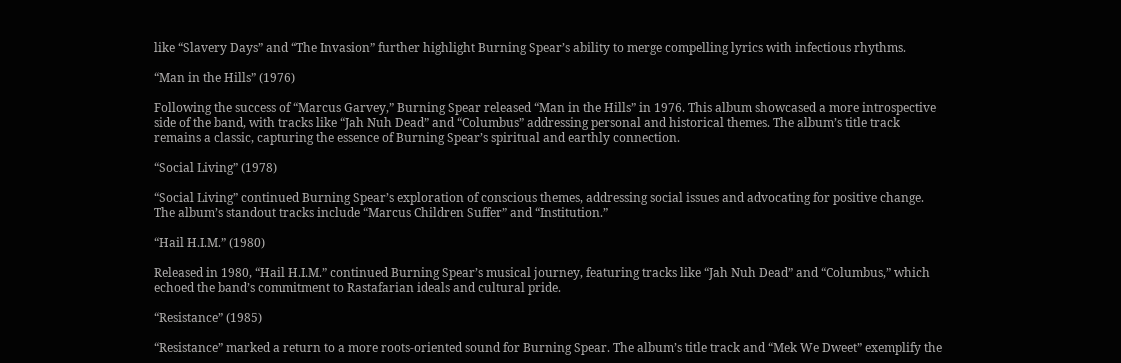like “Slavery Days” and “The Invasion” further highlight Burning Spear’s ability to merge compelling lyrics with infectious rhythms.

“Man in the Hills” (1976)

Following the success of “Marcus Garvey,” Burning Spear released “Man in the Hills” in 1976. This album showcased a more introspective side of the band, with tracks like “Jah Nuh Dead” and “Columbus” addressing personal and historical themes. The album’s title track remains a classic, capturing the essence of Burning Spear’s spiritual and earthly connection.

“Social Living” (1978)

“Social Living” continued Burning Spear’s exploration of conscious themes, addressing social issues and advocating for positive change. The album’s standout tracks include “Marcus Children Suffer” and “Institution.”

“Hail H.I.M.” (1980)

Released in 1980, “Hail H.I.M.” continued Burning Spear’s musical journey, featuring tracks like “Jah Nuh Dead” and “Columbus,” which echoed the band’s commitment to Rastafarian ideals and cultural pride.

“Resistance” (1985)

“Resistance” marked a return to a more roots-oriented sound for Burning Spear. The album’s title track and “Mek We Dweet” exemplify the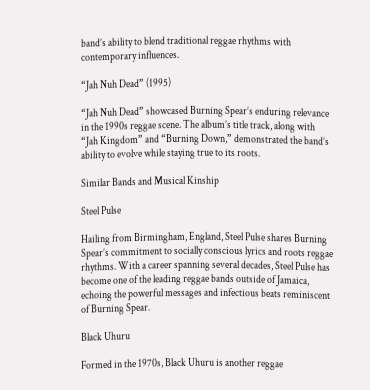band’s ability to blend traditional reggae rhythms with contemporary influences.

“Jah Nuh Dead” (1995)

“Jah Nuh Dead” showcased Burning Spear’s enduring relevance in the 1990s reggae scene. The album’s title track, along with “Jah Kingdom” and “Burning Down,” demonstrated the band’s ability to evolve while staying true to its roots.

Similar Bands and Musical Kinship

Steel Pulse

Hailing from Birmingham, England, Steel Pulse shares Burning Spear’s commitment to socially conscious lyrics and roots reggae rhythms. With a career spanning several decades, Steel Pulse has become one of the leading reggae bands outside of Jamaica, echoing the powerful messages and infectious beats reminiscent of Burning Spear.

Black Uhuru

Formed in the 1970s, Black Uhuru is another reggae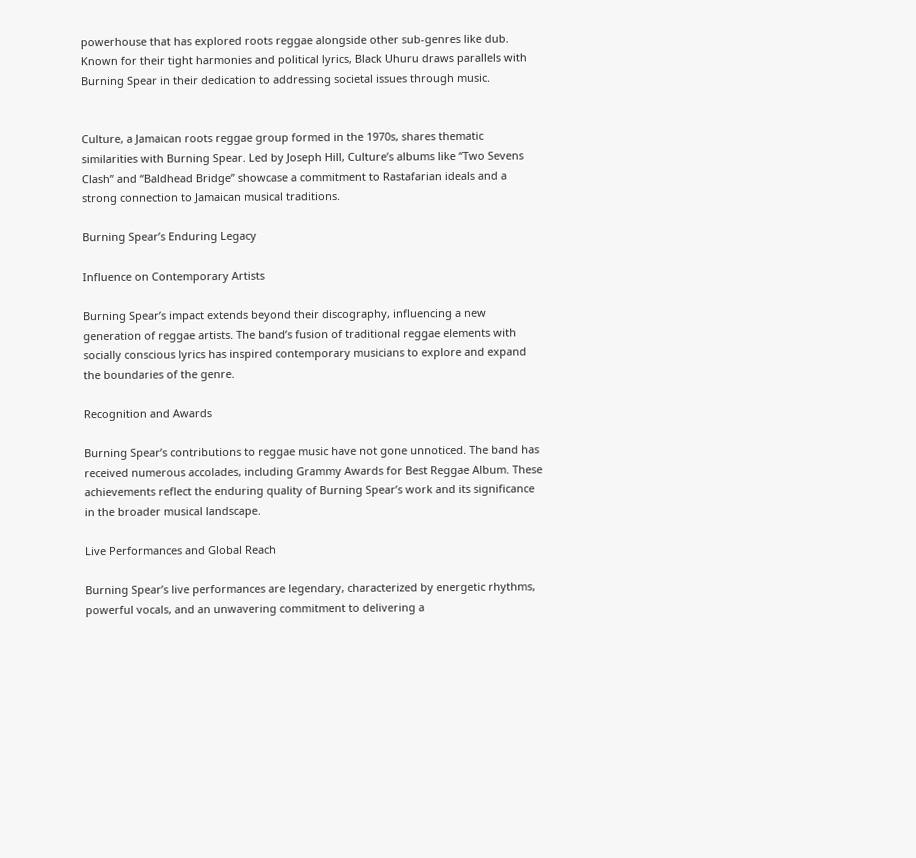powerhouse that has explored roots reggae alongside other sub-genres like dub. Known for their tight harmonies and political lyrics, Black Uhuru draws parallels with Burning Spear in their dedication to addressing societal issues through music.


Culture, a Jamaican roots reggae group formed in the 1970s, shares thematic similarities with Burning Spear. Led by Joseph Hill, Culture’s albums like “Two Sevens Clash” and “Baldhead Bridge” showcase a commitment to Rastafarian ideals and a strong connection to Jamaican musical traditions.

Burning Spear’s Enduring Legacy

Influence on Contemporary Artists

Burning Spear’s impact extends beyond their discography, influencing a new generation of reggae artists. The band’s fusion of traditional reggae elements with socially conscious lyrics has inspired contemporary musicians to explore and expand the boundaries of the genre.

Recognition and Awards

Burning Spear’s contributions to reggae music have not gone unnoticed. The band has received numerous accolades, including Grammy Awards for Best Reggae Album. These achievements reflect the enduring quality of Burning Spear’s work and its significance in the broader musical landscape.

Live Performances and Global Reach

Burning Spear’s live performances are legendary, characterized by energetic rhythms, powerful vocals, and an unwavering commitment to delivering a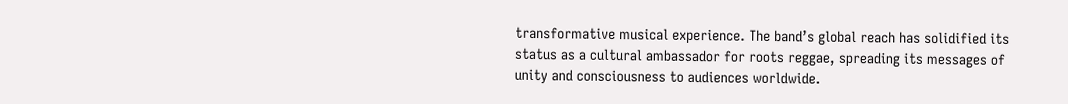transformative musical experience. The band’s global reach has solidified its status as a cultural ambassador for roots reggae, spreading its messages of unity and consciousness to audiences worldwide.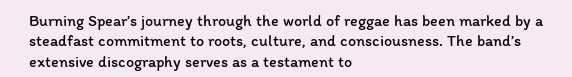Burning Spear’s journey through the world of reggae has been marked by a steadfast commitment to roots, culture, and consciousness. The band’s extensive discography serves as a testament to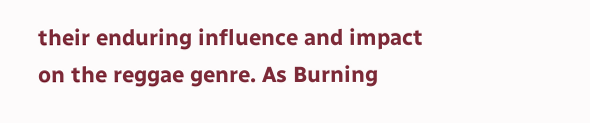their enduring influence and impact on the reggae genre. As Burning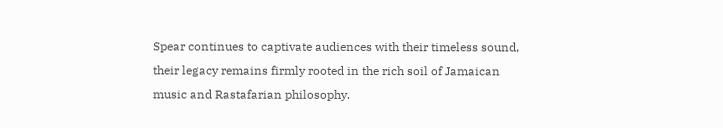Spear continues to captivate audiences with their timeless sound, their legacy remains firmly rooted in the rich soil of Jamaican music and Rastafarian philosophy.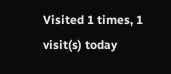Visited 1 times, 1 visit(s) today